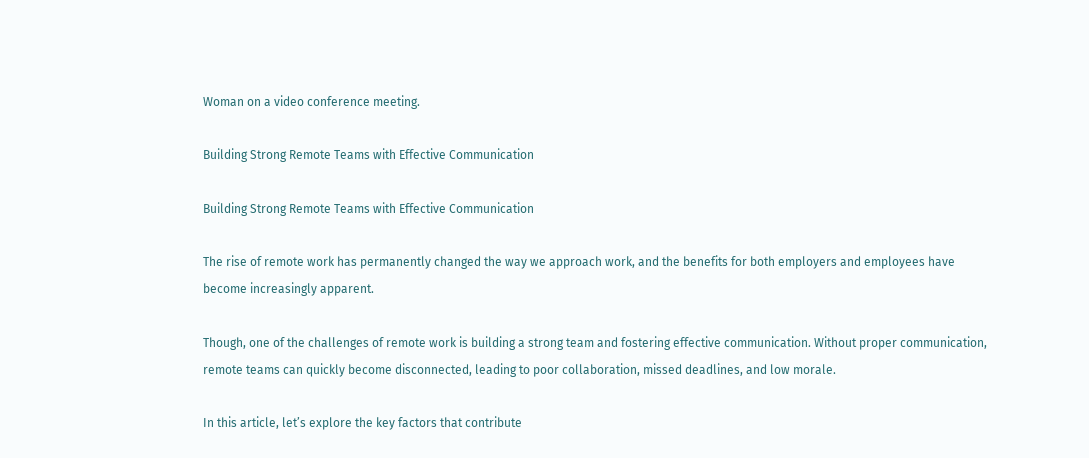Woman on a video conference meeting.

Building Strong Remote Teams with Effective Communication

Building Strong Remote Teams with Effective Communication

The rise of remote work has permanently changed the way we approach work, and the benefits for both employers and employees have become increasingly apparent.

Though, one of the challenges of remote work is building a strong team and fostering effective communication. Without proper communication, remote teams can quickly become disconnected, leading to poor collaboration, missed deadlines, and low morale.

In this article, let’s explore the key factors that contribute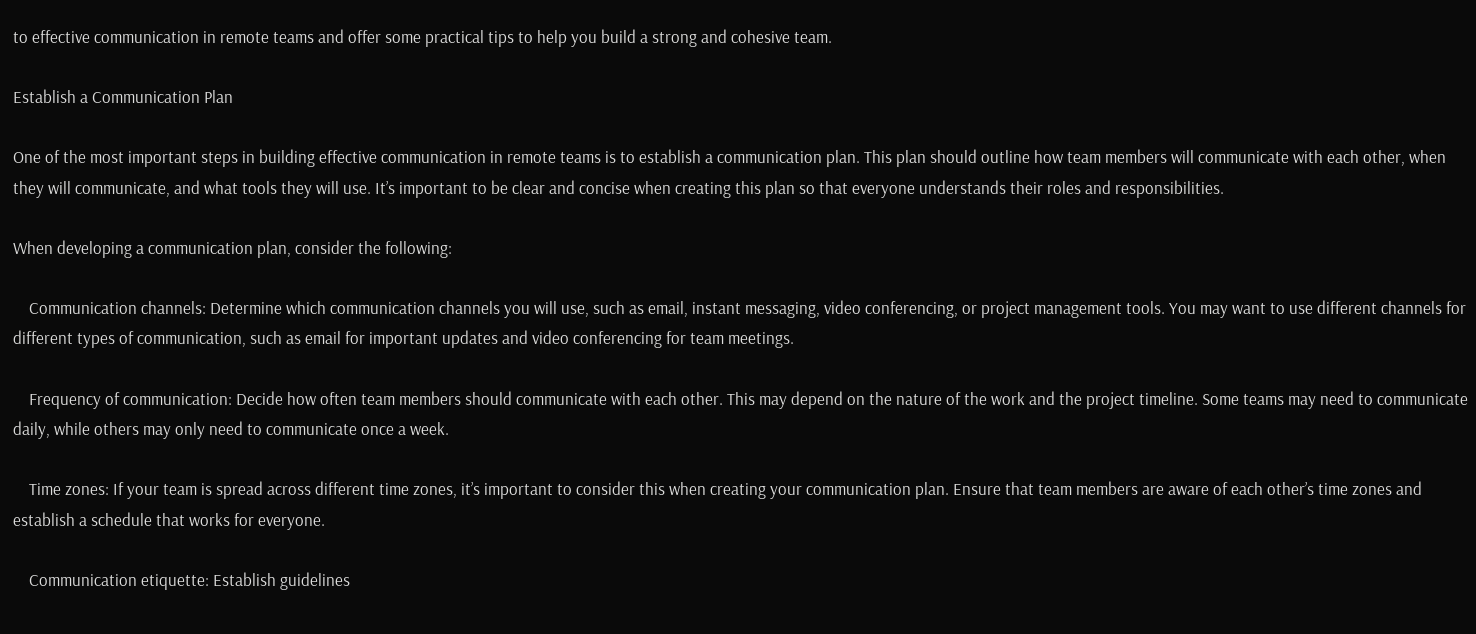to effective communication in remote teams and offer some practical tips to help you build a strong and cohesive team.

Establish a Communication Plan

One of the most important steps in building effective communication in remote teams is to establish a communication plan. This plan should outline how team members will communicate with each other, when they will communicate, and what tools they will use. It’s important to be clear and concise when creating this plan so that everyone understands their roles and responsibilities.

When developing a communication plan, consider the following:

    Communication channels: Determine which communication channels you will use, such as email, instant messaging, video conferencing, or project management tools. You may want to use different channels for different types of communication, such as email for important updates and video conferencing for team meetings.

    Frequency of communication: Decide how often team members should communicate with each other. This may depend on the nature of the work and the project timeline. Some teams may need to communicate daily, while others may only need to communicate once a week.

    Time zones: If your team is spread across different time zones, it’s important to consider this when creating your communication plan. Ensure that team members are aware of each other’s time zones and establish a schedule that works for everyone.

    Communication etiquette: Establish guidelines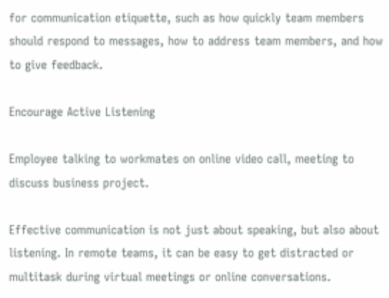for communication etiquette, such as how quickly team members should respond to messages, how to address team members, and how to give feedback.

Encourage Active Listening

Employee talking to workmates on online video call, meeting to discuss business project.

Effective communication is not just about speaking, but also about listening. In remote teams, it can be easy to get distracted or multitask during virtual meetings or online conversations.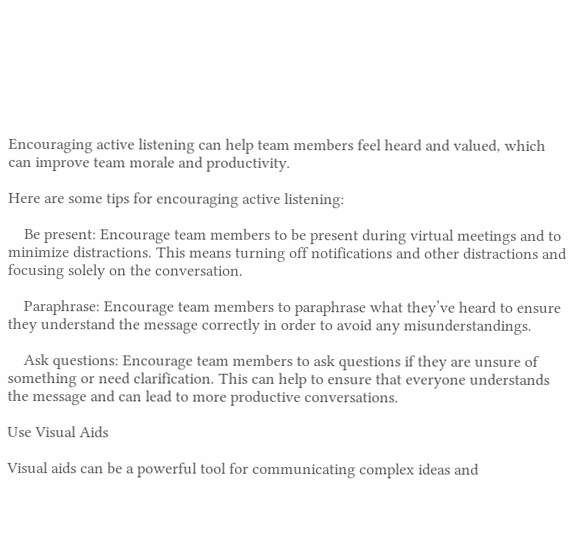Encouraging active listening can help team members feel heard and valued, which can improve team morale and productivity.

Here are some tips for encouraging active listening:

    Be present: Encourage team members to be present during virtual meetings and to minimize distractions. This means turning off notifications and other distractions and focusing solely on the conversation.

    Paraphrase: Encourage team members to paraphrase what they’ve heard to ensure they understand the message correctly in order to avoid any misunderstandings.

    Ask questions: Encourage team members to ask questions if they are unsure of something or need clarification. This can help to ensure that everyone understands the message and can lead to more productive conversations.

Use Visual Aids

Visual aids can be a powerful tool for communicating complex ideas and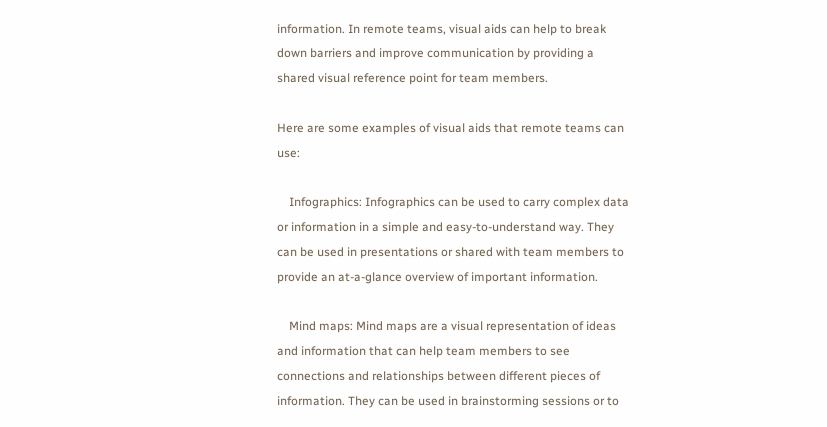information. In remote teams, visual aids can help to break down barriers and improve communication by providing a shared visual reference point for team members.

Here are some examples of visual aids that remote teams can use:

    Infographics: Infographics can be used to carry complex data or information in a simple and easy-to-understand way. They can be used in presentations or shared with team members to provide an at-a-glance overview of important information.

    Mind maps: Mind maps are a visual representation of ideas and information that can help team members to see connections and relationships between different pieces of information. They can be used in brainstorming sessions or to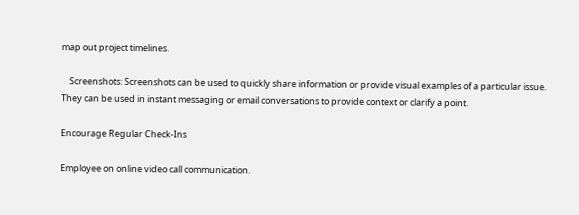map out project timelines.

    Screenshots: Screenshots can be used to quickly share information or provide visual examples of a particular issue. They can be used in instant messaging or email conversations to provide context or clarify a point.

Encourage Regular Check-Ins

Employee on online video call communication.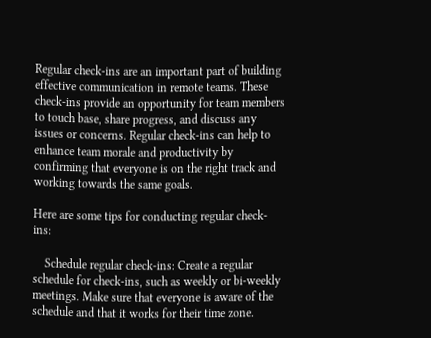Regular check-ins are an important part of building effective communication in remote teams. These check-ins provide an opportunity for team members to touch base, share progress, and discuss any issues or concerns. Regular check-ins can help to enhance team morale and productivity by confirming that everyone is on the right track and working towards the same goals.

Here are some tips for conducting regular check-ins:

    Schedule regular check-ins: Create a regular schedule for check-ins, such as weekly or bi-weekly meetings. Make sure that everyone is aware of the schedule and that it works for their time zone.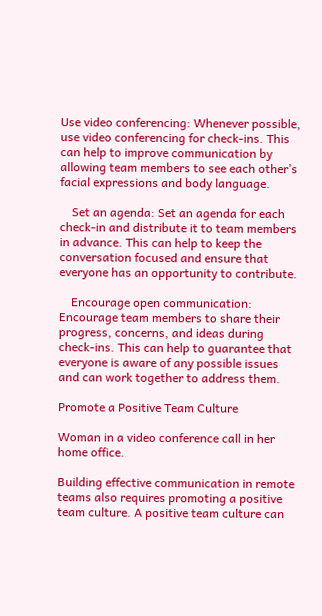Use video conferencing: Whenever possible, use video conferencing for check-ins. This can help to improve communication by allowing team members to see each other’s facial expressions and body language.

    Set an agenda: Set an agenda for each check-in and distribute it to team members in advance. This can help to keep the conversation focused and ensure that everyone has an opportunity to contribute.

    Encourage open communication: Encourage team members to share their progress, concerns, and ideas during check-ins. This can help to guarantee that everyone is aware of any possible issues and can work together to address them.

Promote a Positive Team Culture

Woman in a video conference call in her home office.

Building effective communication in remote teams also requires promoting a positive team culture. A positive team culture can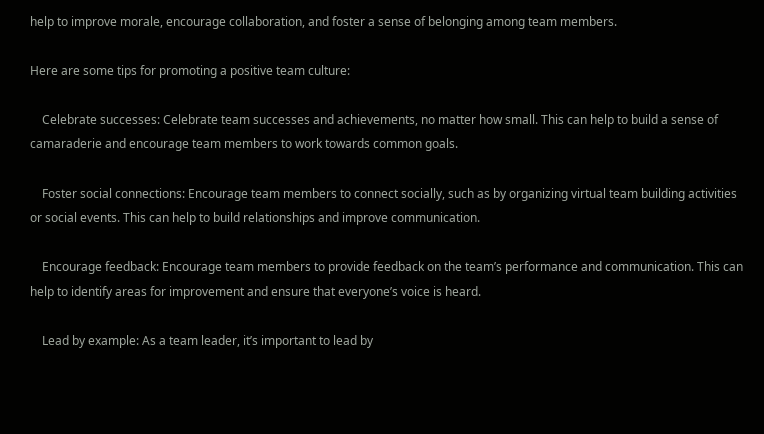help to improve morale, encourage collaboration, and foster a sense of belonging among team members.

Here are some tips for promoting a positive team culture:

    Celebrate successes: Celebrate team successes and achievements, no matter how small. This can help to build a sense of camaraderie and encourage team members to work towards common goals.

    Foster social connections: Encourage team members to connect socially, such as by organizing virtual team building activities or social events. This can help to build relationships and improve communication.

    Encourage feedback: Encourage team members to provide feedback on the team’s performance and communication. This can help to identify areas for improvement and ensure that everyone’s voice is heard.

    Lead by example: As a team leader, it’s important to lead by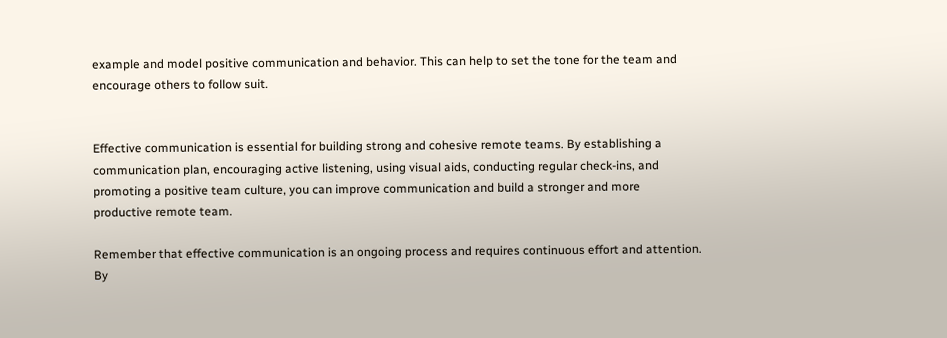example and model positive communication and behavior. This can help to set the tone for the team and encourage others to follow suit.


Effective communication is essential for building strong and cohesive remote teams. By establishing a communication plan, encouraging active listening, using visual aids, conducting regular check-ins, and promoting a positive team culture, you can improve communication and build a stronger and more productive remote team.

Remember that effective communication is an ongoing process and requires continuous effort and attention. By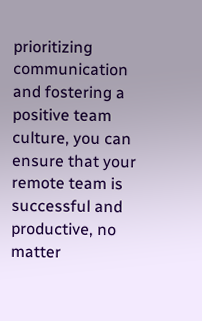prioritizing communication and fostering a positive team culture, you can ensure that your remote team is successful and productive, no matter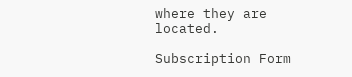where they are located.

Subscription Form